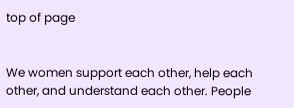top of page


We women support each other, help each other, and understand each other. People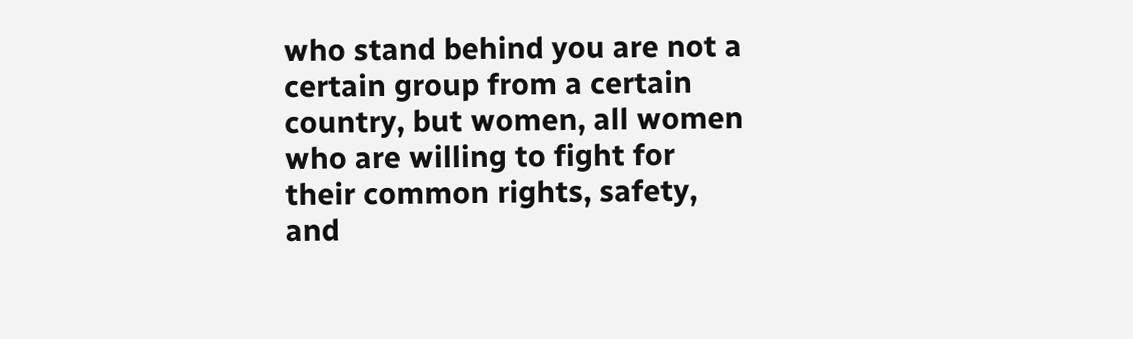who stand behind you are not a certain group from a certain country, but women, all women who are willing to fight for their common rights, safety, and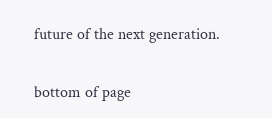future of the next generation.

bottom of page